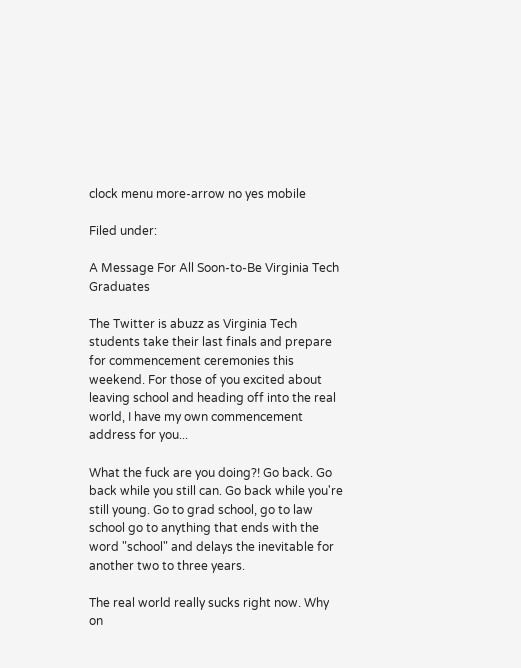clock menu more-arrow no yes mobile

Filed under:

A Message For All Soon-to-Be Virginia Tech Graduates

The Twitter is abuzz as Virginia Tech students take their last finals and prepare for commencement ceremonies this weekend. For those of you excited about leaving school and heading off into the real world, I have my own commencement address for you...

What the fuck are you doing?! Go back. Go back while you still can. Go back while you're still young. Go to grad school, go to law school go to anything that ends with the word "school" and delays the inevitable for another two to three years.

The real world really sucks right now. Why on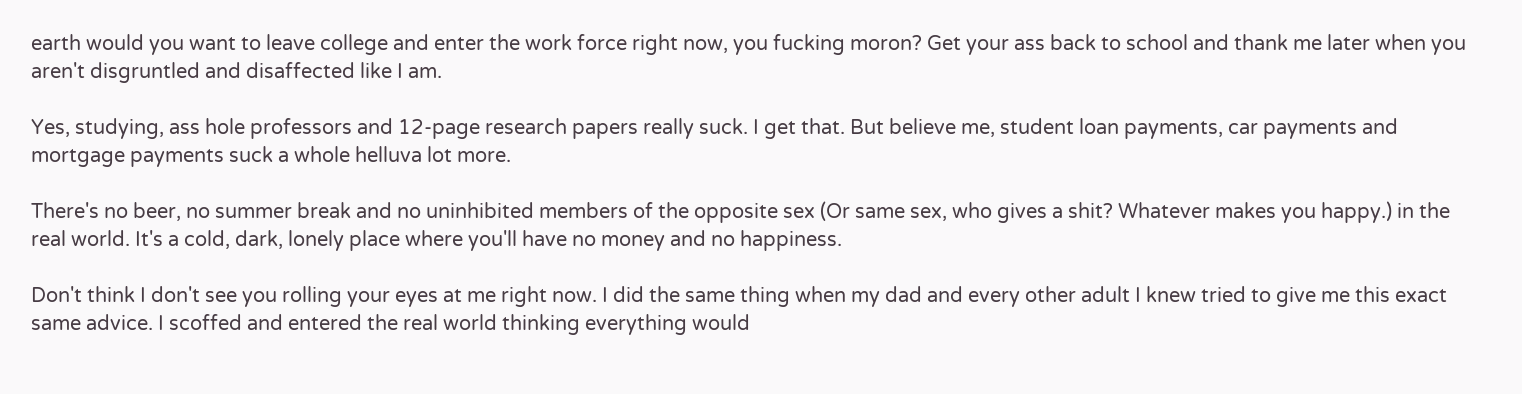earth would you want to leave college and enter the work force right now, you fucking moron? Get your ass back to school and thank me later when you aren't disgruntled and disaffected like I am.

Yes, studying, ass hole professors and 12-page research papers really suck. I get that. But believe me, student loan payments, car payments and mortgage payments suck a whole helluva lot more.

There's no beer, no summer break and no uninhibited members of the opposite sex (Or same sex, who gives a shit? Whatever makes you happy.) in the real world. It's a cold, dark, lonely place where you'll have no money and no happiness.

Don't think I don't see you rolling your eyes at me right now. I did the same thing when my dad and every other adult I knew tried to give me this exact same advice. I scoffed and entered the real world thinking everything would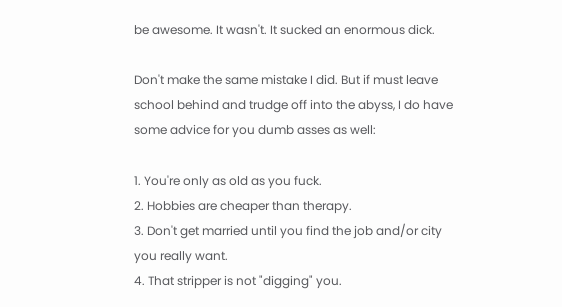be awesome. It wasn't. It sucked an enormous dick.

Don't make the same mistake I did. But if must leave school behind and trudge off into the abyss, I do have some advice for you dumb asses as well:

1. You're only as old as you fuck.
2. Hobbies are cheaper than therapy.
3. Don't get married until you find the job and/or city you really want.
4. That stripper is not "digging" you.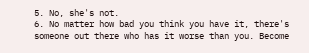5. No, she's not.
6. No matter how bad you think you have it, there's someone out there who has it worse than you. Become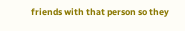friends with that person so they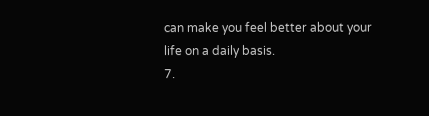can make you feel better about your life on a daily basis.
7.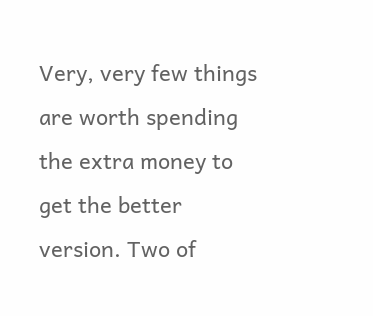Very, very few things are worth spending the extra money to get the better version. Two of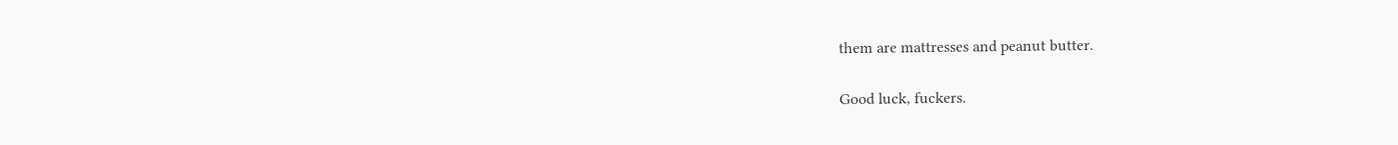them are mattresses and peanut butter.

Good luck, fuckers.